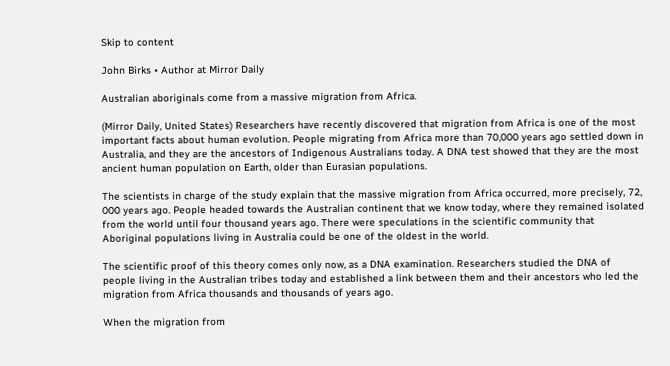Skip to content

John Birks • Author at Mirror Daily

Australian aboriginals come from a massive migration from Africa.

(Mirror Daily, United States) Researchers have recently discovered that migration from Africa is one of the most important facts about human evolution. People migrating from Africa more than 70,000 years ago settled down in Australia, and they are the ancestors of Indigenous Australians today. A DNA test showed that they are the most ancient human population on Earth, older than Eurasian populations.

The scientists in charge of the study explain that the massive migration from Africa occurred, more precisely, 72, 000 years ago. People headed towards the Australian continent that we know today, where they remained isolated from the world until four thousand years ago. There were speculations in the scientific community that Aboriginal populations living in Australia could be one of the oldest in the world.

The scientific proof of this theory comes only now, as a DNA examination. Researchers studied the DNA of people living in the Australian tribes today and established a link between them and their ancestors who led the migration from Africa thousands and thousands of years ago.

When the migration from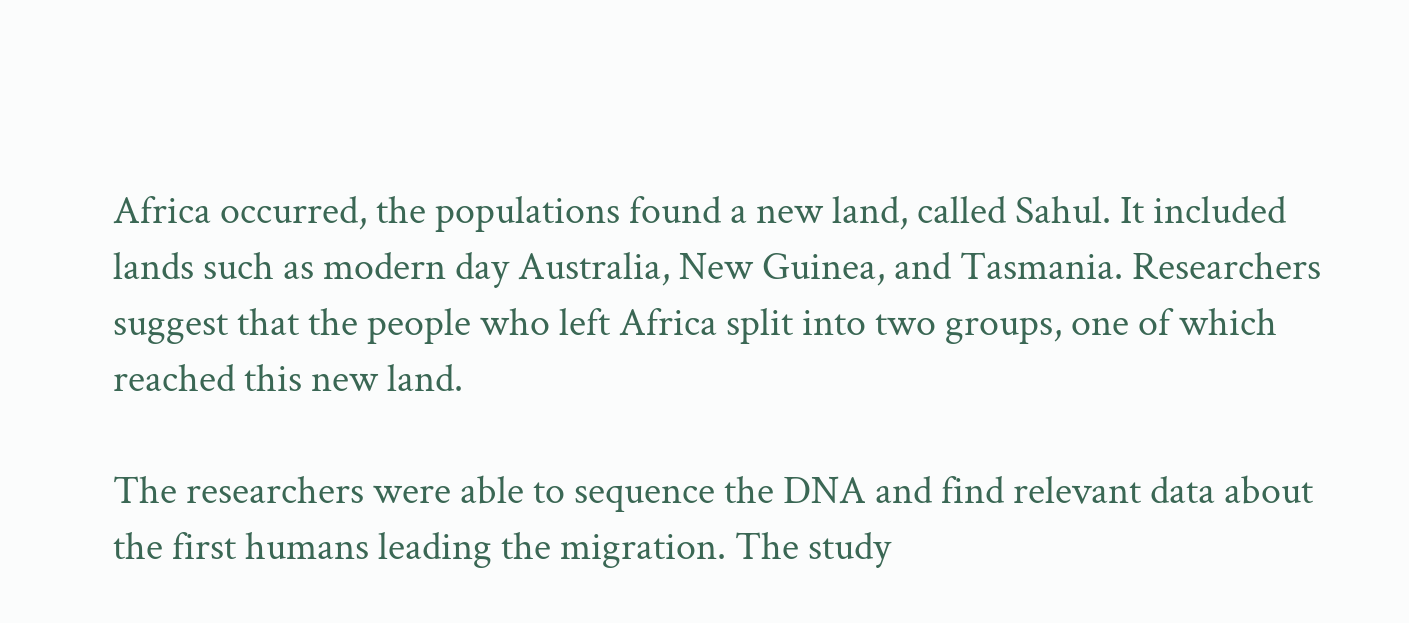Africa occurred, the populations found a new land, called Sahul. It included lands such as modern day Australia, New Guinea, and Tasmania. Researchers suggest that the people who left Africa split into two groups, one of which reached this new land.

The researchers were able to sequence the DNA and find relevant data about the first humans leading the migration. The study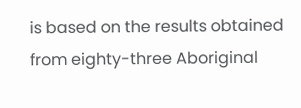is based on the results obtained from eighty-three Aboriginal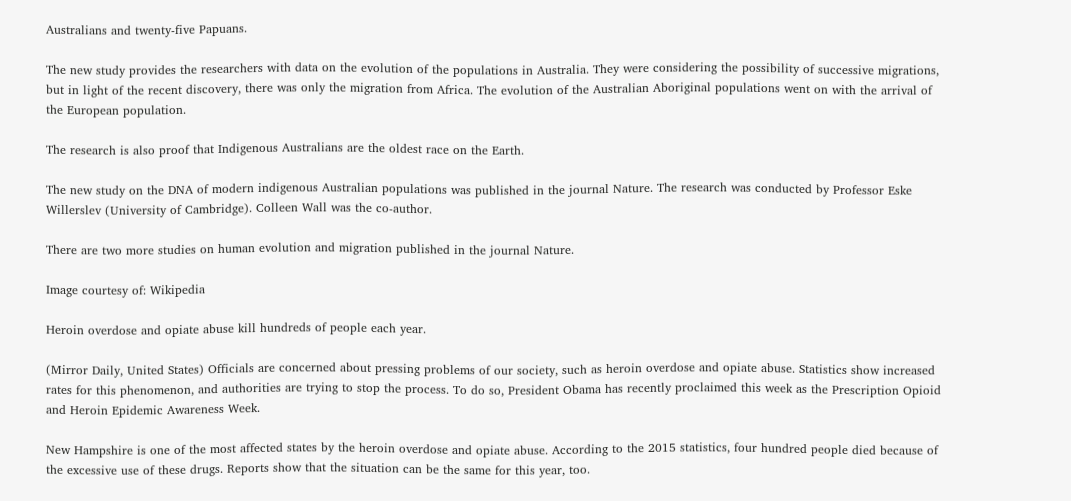Australians and twenty-five Papuans.

The new study provides the researchers with data on the evolution of the populations in Australia. They were considering the possibility of successive migrations, but in light of the recent discovery, there was only the migration from Africa. The evolution of the Australian Aboriginal populations went on with the arrival of the European population.

The research is also proof that Indigenous Australians are the oldest race on the Earth.

The new study on the DNA of modern indigenous Australian populations was published in the journal Nature. The research was conducted by Professor Eske Willerslev (University of Cambridge). Colleen Wall was the co-author.

There are two more studies on human evolution and migration published in the journal Nature.

Image courtesy of: Wikipedia

Heroin overdose and opiate abuse kill hundreds of people each year.

(Mirror Daily, United States) Officials are concerned about pressing problems of our society, such as heroin overdose and opiate abuse. Statistics show increased rates for this phenomenon, and authorities are trying to stop the process. To do so, President Obama has recently proclaimed this week as the Prescription Opioid and Heroin Epidemic Awareness Week.

New Hampshire is one of the most affected states by the heroin overdose and opiate abuse. According to the 2015 statistics, four hundred people died because of the excessive use of these drugs. Reports show that the situation can be the same for this year, too.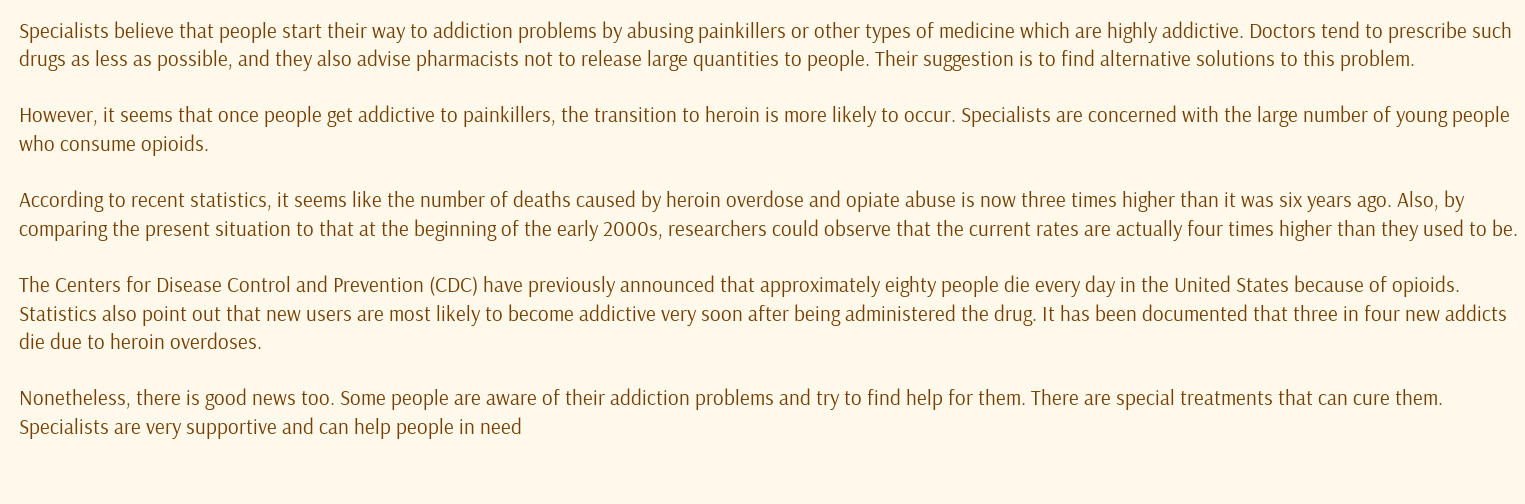Specialists believe that people start their way to addiction problems by abusing painkillers or other types of medicine which are highly addictive. Doctors tend to prescribe such drugs as less as possible, and they also advise pharmacists not to release large quantities to people. Their suggestion is to find alternative solutions to this problem.

However, it seems that once people get addictive to painkillers, the transition to heroin is more likely to occur. Specialists are concerned with the large number of young people who consume opioids.

According to recent statistics, it seems like the number of deaths caused by heroin overdose and opiate abuse is now three times higher than it was six years ago. Also, by comparing the present situation to that at the beginning of the early 2000s, researchers could observe that the current rates are actually four times higher than they used to be.

The Centers for Disease Control and Prevention (CDC) have previously announced that approximately eighty people die every day in the United States because of opioids. Statistics also point out that new users are most likely to become addictive very soon after being administered the drug. It has been documented that three in four new addicts die due to heroin overdoses.

Nonetheless, there is good news too. Some people are aware of their addiction problems and try to find help for them. There are special treatments that can cure them. Specialists are very supportive and can help people in need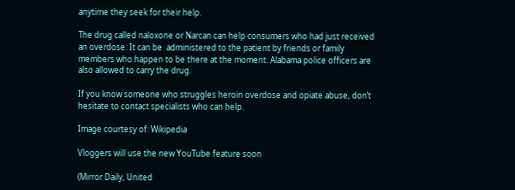anytime they seek for their help.

The drug called naloxone or Narcan can help consumers who had just received an overdose. It can be  administered to the patient by friends or family members who happen to be there at the moment. Alabama police officers are also allowed to carry the drug.

If you know someone who struggles heroin overdose and opiate abuse, don’t hesitate to contact specialists who can help.

Image courtesy of: Wikipedia

Vloggers will use the new YouTube feature soon

(Mirror Daily, United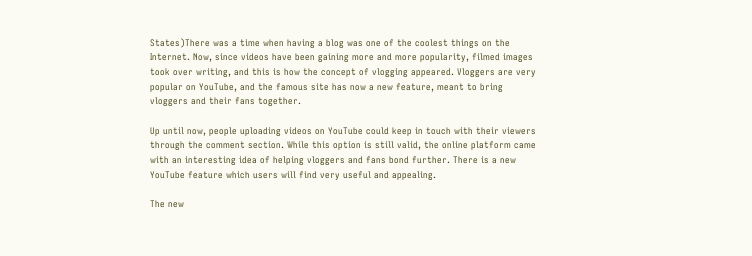States)There was a time when having a blog was one of the coolest things on the Internet. Now, since videos have been gaining more and more popularity, filmed images took over writing, and this is how the concept of vlogging appeared. Vloggers are very popular on YouTube, and the famous site has now a new feature, meant to bring vloggers and their fans together.

Up until now, people uploading videos on YouTube could keep in touch with their viewers through the comment section. While this option is still valid, the online platform came with an interesting idea of helping vloggers and fans bond further. There is a new YouTube feature which users will find very useful and appealing.

The new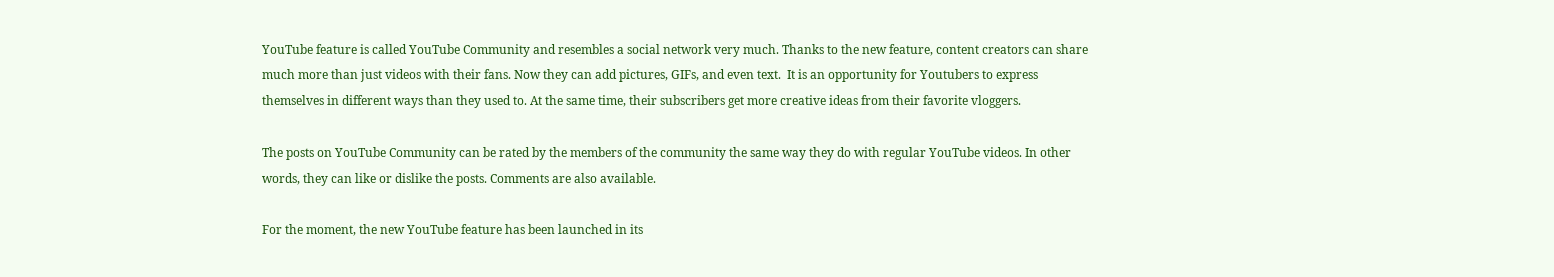YouTube feature is called YouTube Community and resembles a social network very much. Thanks to the new feature, content creators can share much more than just videos with their fans. Now they can add pictures, GIFs, and even text.  It is an opportunity for Youtubers to express themselves in different ways than they used to. At the same time, their subscribers get more creative ideas from their favorite vloggers.

The posts on YouTube Community can be rated by the members of the community the same way they do with regular YouTube videos. In other words, they can like or dislike the posts. Comments are also available.

For the moment, the new YouTube feature has been launched in its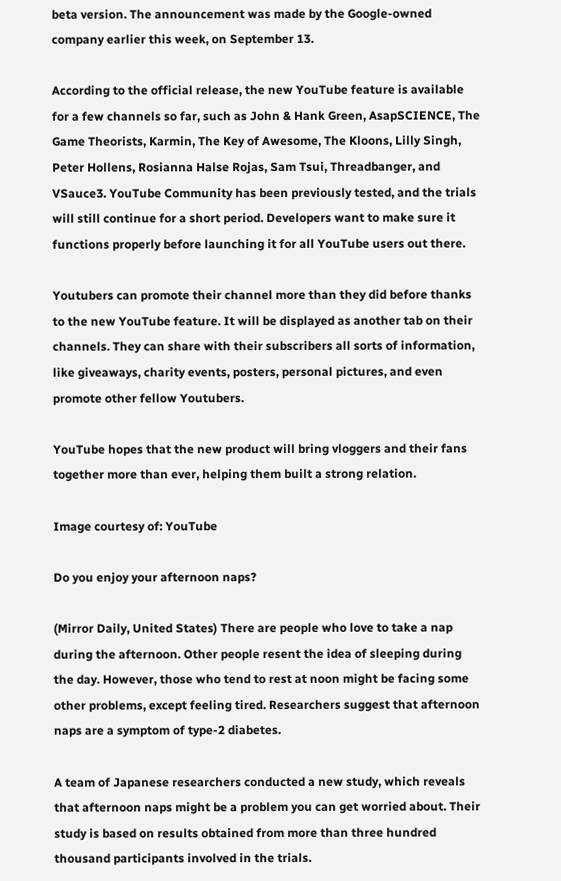beta version. The announcement was made by the Google-owned company earlier this week, on September 13.

According to the official release, the new YouTube feature is available for a few channels so far, such as John & Hank Green, AsapSCIENCE, The Game Theorists, Karmin, The Key of Awesome, The Kloons, Lilly Singh, Peter Hollens, Rosianna Halse Rojas, Sam Tsui, Threadbanger, and VSauce3. YouTube Community has been previously tested, and the trials will still continue for a short period. Developers want to make sure it functions properly before launching it for all YouTube users out there.

Youtubers can promote their channel more than they did before thanks to the new YouTube feature. It will be displayed as another tab on their channels. They can share with their subscribers all sorts of information, like giveaways, charity events, posters, personal pictures, and even promote other fellow Youtubers.

YouTube hopes that the new product will bring vloggers and their fans together more than ever, helping them built a strong relation.

Image courtesy of: YouTube

Do you enjoy your afternoon naps?

(Mirror Daily, United States) There are people who love to take a nap during the afternoon. Other people resent the idea of sleeping during the day. However, those who tend to rest at noon might be facing some other problems, except feeling tired. Researchers suggest that afternoon naps are a symptom of type-2 diabetes.

A team of Japanese researchers conducted a new study, which reveals that afternoon naps might be a problem you can get worried about. Their study is based on results obtained from more than three hundred thousand participants involved in the trials.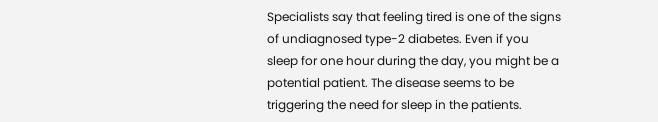Specialists say that feeling tired is one of the signs of undiagnosed type-2 diabetes. Even if you sleep for one hour during the day, you might be a potential patient. The disease seems to be triggering the need for sleep in the patients.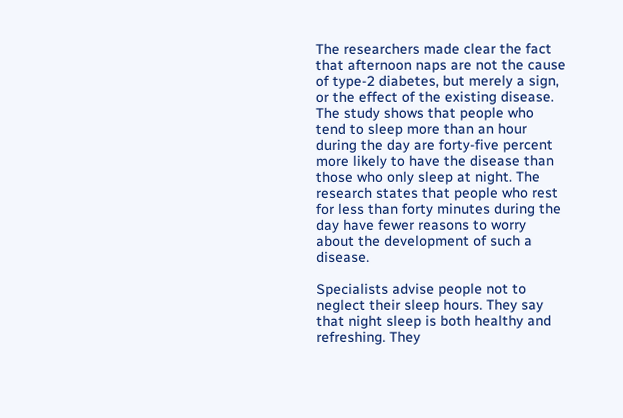The researchers made clear the fact that afternoon naps are not the cause of type-2 diabetes, but merely a sign, or the effect of the existing disease. The study shows that people who tend to sleep more than an hour during the day are forty-five percent more likely to have the disease than those who only sleep at night. The research states that people who rest for less than forty minutes during the day have fewer reasons to worry about the development of such a disease.

Specialists advise people not to neglect their sleep hours. They say that night sleep is both healthy and refreshing. They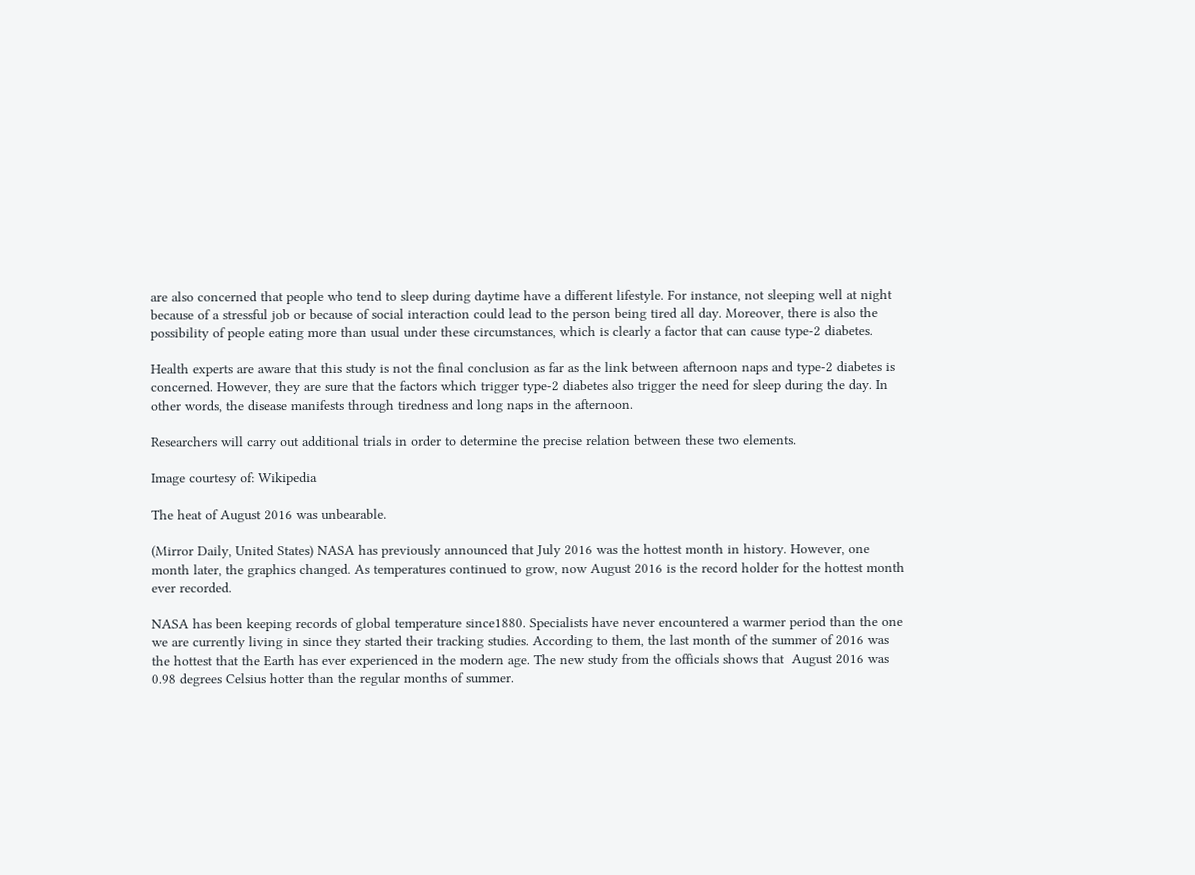are also concerned that people who tend to sleep during daytime have a different lifestyle. For instance, not sleeping well at night because of a stressful job or because of social interaction could lead to the person being tired all day. Moreover, there is also the possibility of people eating more than usual under these circumstances, which is clearly a factor that can cause type-2 diabetes.

Health experts are aware that this study is not the final conclusion as far as the link between afternoon naps and type-2 diabetes is concerned. However, they are sure that the factors which trigger type-2 diabetes also trigger the need for sleep during the day. In other words, the disease manifests through tiredness and long naps in the afternoon.

Researchers will carry out additional trials in order to determine the precise relation between these two elements.

Image courtesy of: Wikipedia

The heat of August 2016 was unbearable.

(Mirror Daily, United States) NASA has previously announced that July 2016 was the hottest month in history. However, one month later, the graphics changed. As temperatures continued to grow, now August 2016 is the record holder for the hottest month ever recorded.

NASA has been keeping records of global temperature since1880. Specialists have never encountered a warmer period than the one we are currently living in since they started their tracking studies. According to them, the last month of the summer of 2016 was the hottest that the Earth has ever experienced in the modern age. The new study from the officials shows that  August 2016 was 0.98 degrees Celsius hotter than the regular months of summer.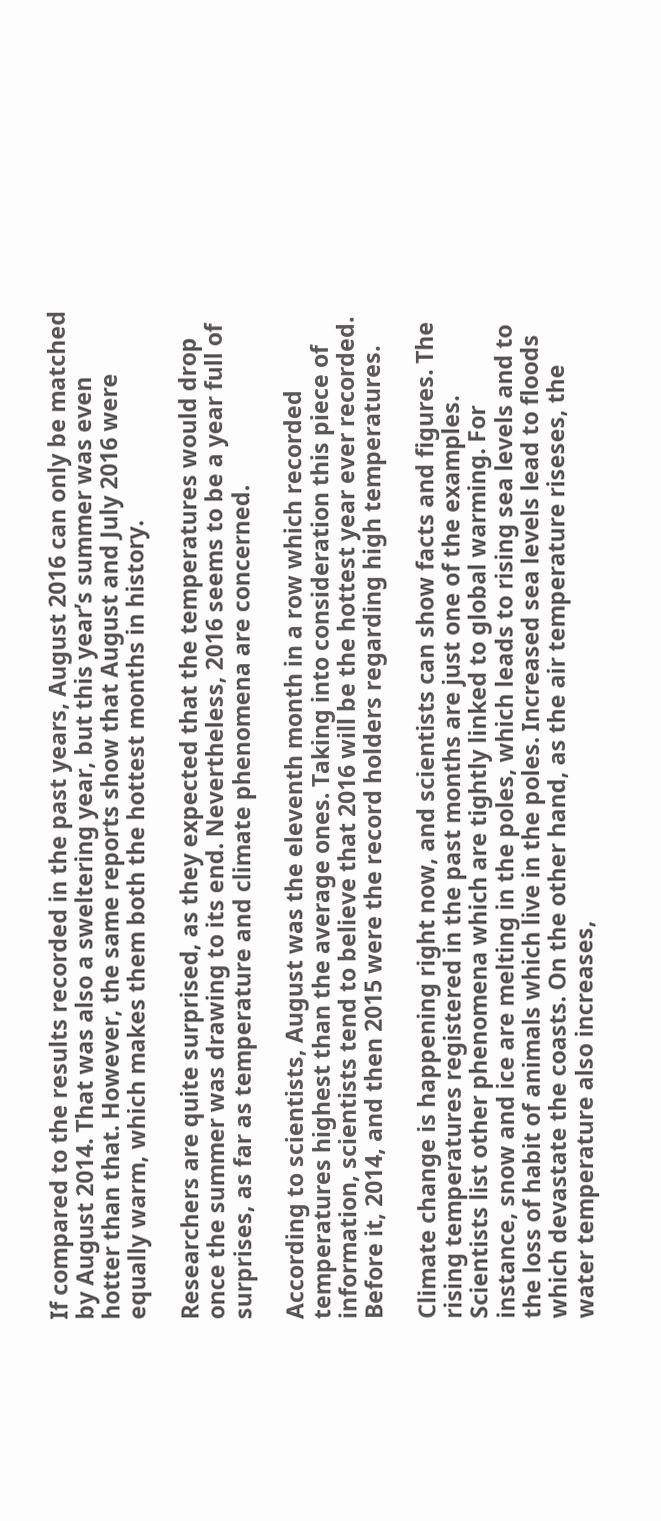If compared to the results recorded in the past years, August 2016 can only be matched by August 2014. That was also a sweltering year, but this year’s summer was even hotter than that. However, the same reports show that August and July 2016 were equally warm, which makes them both the hottest months in history.

Researchers are quite surprised, as they expected that the temperatures would drop once the summer was drawing to its end. Nevertheless, 2016 seems to be a year full of surprises, as far as temperature and climate phenomena are concerned.

According to scientists, August was the eleventh month in a row which recorded temperatures highest than the average ones. Taking into consideration this piece of information, scientists tend to believe that 2016 will be the hottest year ever recorded. Before it, 2014, and then 2015 were the record holders regarding high temperatures.

Climate change is happening right now, and scientists can show facts and figures. The rising temperatures registered in the past months are just one of the examples. Scientists list other phenomena which are tightly linked to global warming. For instance, snow and ice are melting in the poles, which leads to rising sea levels and to the loss of habit of animals which live in the poles. Increased sea levels lead to floods which devastate the coasts. On the other hand, as the air temperature riseses, the water temperature also increases,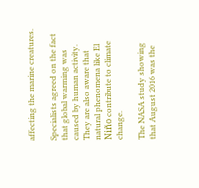affecting the marine creatures.

Specialists agreed on the fact that global warming was caused by human activity. They are also aware that natural phenomena like El Niño contribute to climate change.

The NASA study showing that August 2016 was the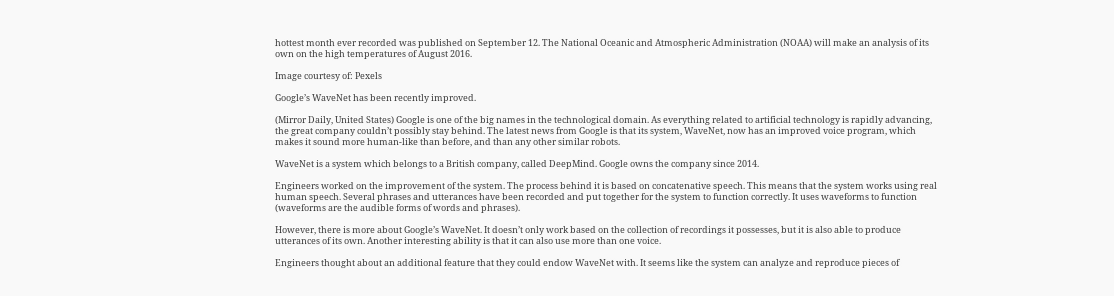hottest month ever recorded was published on September 12. The National Oceanic and Atmospheric Administration (NOAA) will make an analysis of its own on the high temperatures of August 2016.

Image courtesy of: Pexels

Google’s WaveNet has been recently improved.

(Mirror Daily, United States) Google is one of the big names in the technological domain. As everything related to artificial technology is rapidly advancing, the great company couldn’t possibly stay behind. The latest news from Google is that its system, WaveNet, now has an improved voice program, which makes it sound more human-like than before, and than any other similar robots.

WaveNet is a system which belongs to a British company, called DeepMind. Google owns the company since 2014.

Engineers worked on the improvement of the system. The process behind it is based on concatenative speech. This means that the system works using real human speech. Several phrases and utterances have been recorded and put together for the system to function correctly. It uses waveforms to function (waveforms are the audible forms of words and phrases).

However, there is more about Google’s WaveNet. It doesn’t only work based on the collection of recordings it possesses, but it is also able to produce utterances of its own. Another interesting ability is that it can also use more than one voice.

Engineers thought about an additional feature that they could endow WaveNet with. It seems like the system can analyze and reproduce pieces of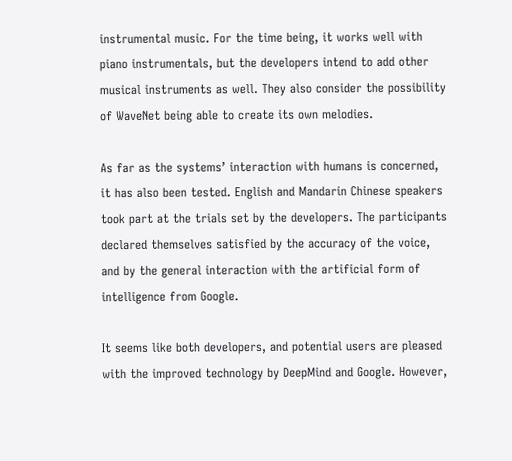instrumental music. For the time being, it works well with piano instrumentals, but the developers intend to add other musical instruments as well. They also consider the possibility of WaveNet being able to create its own melodies.

As far as the systems’ interaction with humans is concerned, it has also been tested. English and Mandarin Chinese speakers took part at the trials set by the developers. The participants declared themselves satisfied by the accuracy of the voice, and by the general interaction with the artificial form of intelligence from Google.

It seems like both developers, and potential users are pleased with the improved technology by DeepMind and Google. However,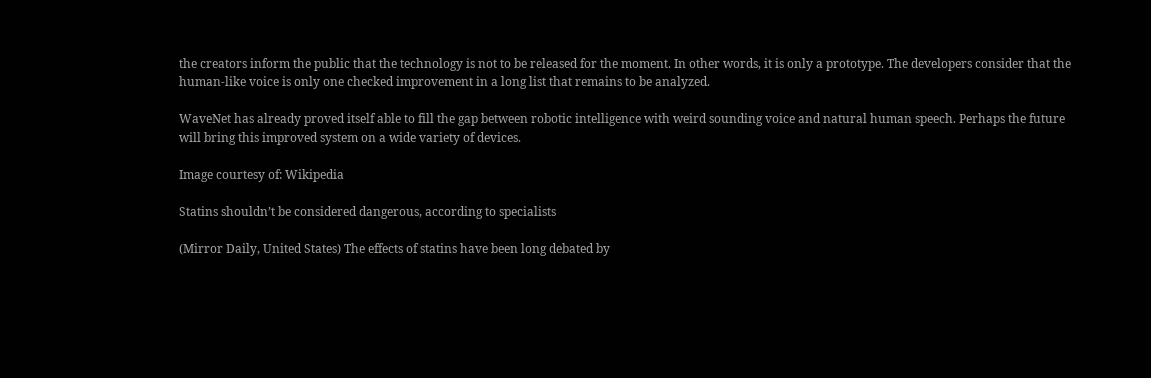the creators inform the public that the technology is not to be released for the moment. In other words, it is only a prototype. The developers consider that the human-like voice is only one checked improvement in a long list that remains to be analyzed.

WaveNet has already proved itself able to fill the gap between robotic intelligence with weird sounding voice and natural human speech. Perhaps the future will bring this improved system on a wide variety of devices.

Image courtesy of: Wikipedia

Statins shouldn’t be considered dangerous, according to specialists

(Mirror Daily, United States) The effects of statins have been long debated by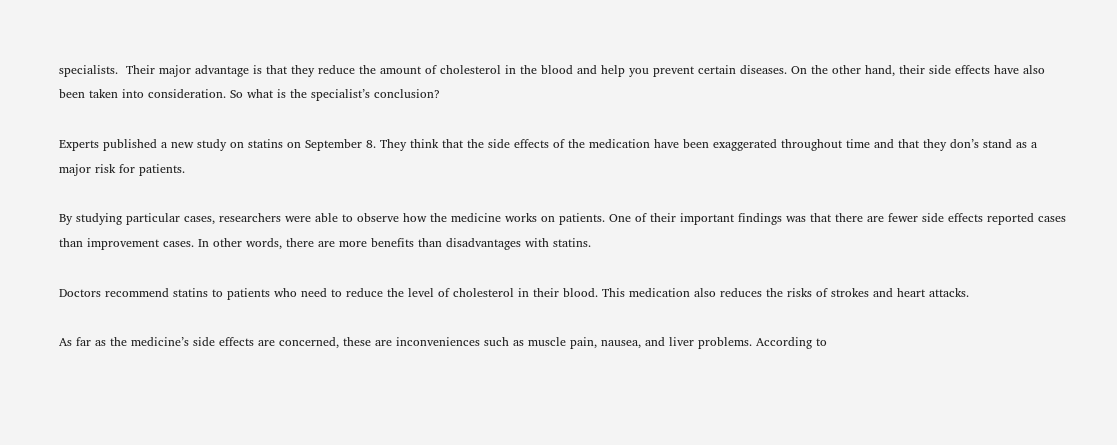specialists.  Their major advantage is that they reduce the amount of cholesterol in the blood and help you prevent certain diseases. On the other hand, their side effects have also been taken into consideration. So what is the specialist’s conclusion?

Experts published a new study on statins on September 8. They think that the side effects of the medication have been exaggerated throughout time and that they don’s stand as a major risk for patients.

By studying particular cases, researchers were able to observe how the medicine works on patients. One of their important findings was that there are fewer side effects reported cases than improvement cases. In other words, there are more benefits than disadvantages with statins.

Doctors recommend statins to patients who need to reduce the level of cholesterol in their blood. This medication also reduces the risks of strokes and heart attacks.

As far as the medicine’s side effects are concerned, these are inconveniences such as muscle pain, nausea, and liver problems. According to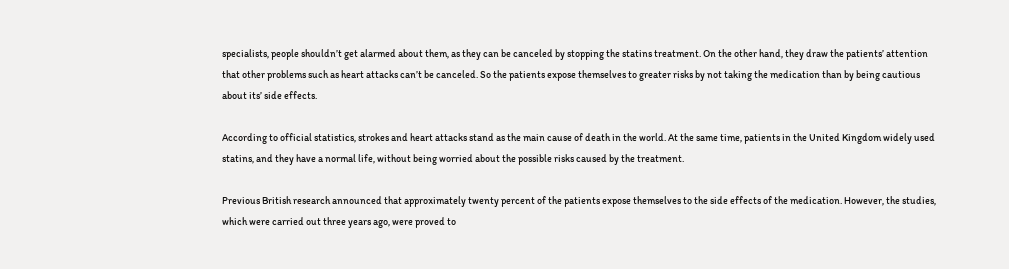specialists, people shouldn’t get alarmed about them, as they can be canceled by stopping the statins treatment. On the other hand, they draw the patients’ attention that other problems such as heart attacks can’t be canceled. So the patients expose themselves to greater risks by not taking the medication than by being cautious about its’ side effects.

According to official statistics, strokes and heart attacks stand as the main cause of death in the world. At the same time, patients in the United Kingdom widely used statins, and they have a normal life, without being worried about the possible risks caused by the treatment.

Previous British research announced that approximately twenty percent of the patients expose themselves to the side effects of the medication. However, the studies, which were carried out three years ago, were proved to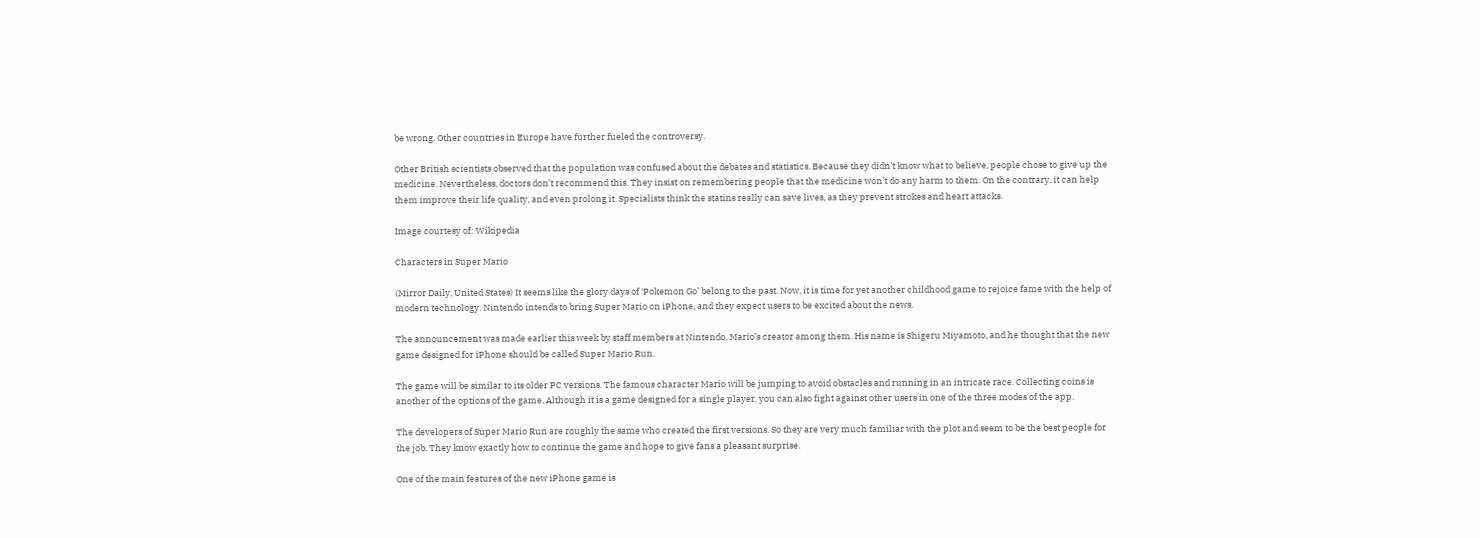be wrong. Other countries in Europe have further fueled the controversy.

Other British scientists observed that the population was confused about the debates and statistics. Because they didn’t know what to believe, people chose to give up the medicine. Nevertheless, doctors don’t recommend this. They insist on remembering people that the medicine won’t do any harm to them. On the contrary, it can help them improve their life quality, and even prolong it. Specialists think the statins really can save lives, as they prevent strokes and heart attacks.

Image courtesy of: Wikipedia

Characters in Super Mario

(Mirror Daily, United States) It seems like the glory days of ‘Pokemon Go’ belong to the past. Now, it is time for yet another childhood game to rejoice fame with the help of modern technology. Nintendo intends to bring Super Mario on iPhone, and they expect users to be excited about the news.

The announcement was made earlier this week by staff members at Nintendo, Mario’s creator among them. His name is Shigeru Miyamoto, and he thought that the new game designed for iPhone should be called Super Mario Run.

The game will be similar to its older PC versions. The famous character Mario will be jumping to avoid obstacles and running in an intricate race. Collecting coins is another of the options of the game. Although it is a game designed for a single player, you can also fight against other users in one of the three modes of the app.

The developers of Super Mario Run are roughly the same who created the first versions. So they are very much familiar with the plot and seem to be the best people for the job. They know exactly how to continue the game and hope to give fans a pleasant surprise.

One of the main features of the new iPhone game is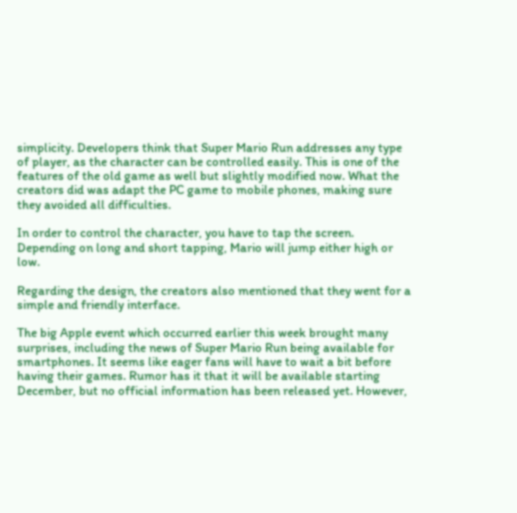simplicity. Developers think that Super Mario Run addresses any type of player, as the character can be controlled easily. This is one of the features of the old game as well but slightly modified now. What the creators did was adapt the PC game to mobile phones, making sure they avoided all difficulties.

In order to control the character, you have to tap the screen. Depending on long and short tapping, Mario will jump either high or low.

Regarding the design, the creators also mentioned that they went for a simple and friendly interface.

The big Apple event which occurred earlier this week brought many surprises, including the news of Super Mario Run being available for smartphones. It seems like eager fans will have to wait a bit before having their games. Rumor has it that it will be available starting December, but no official information has been released yet. However,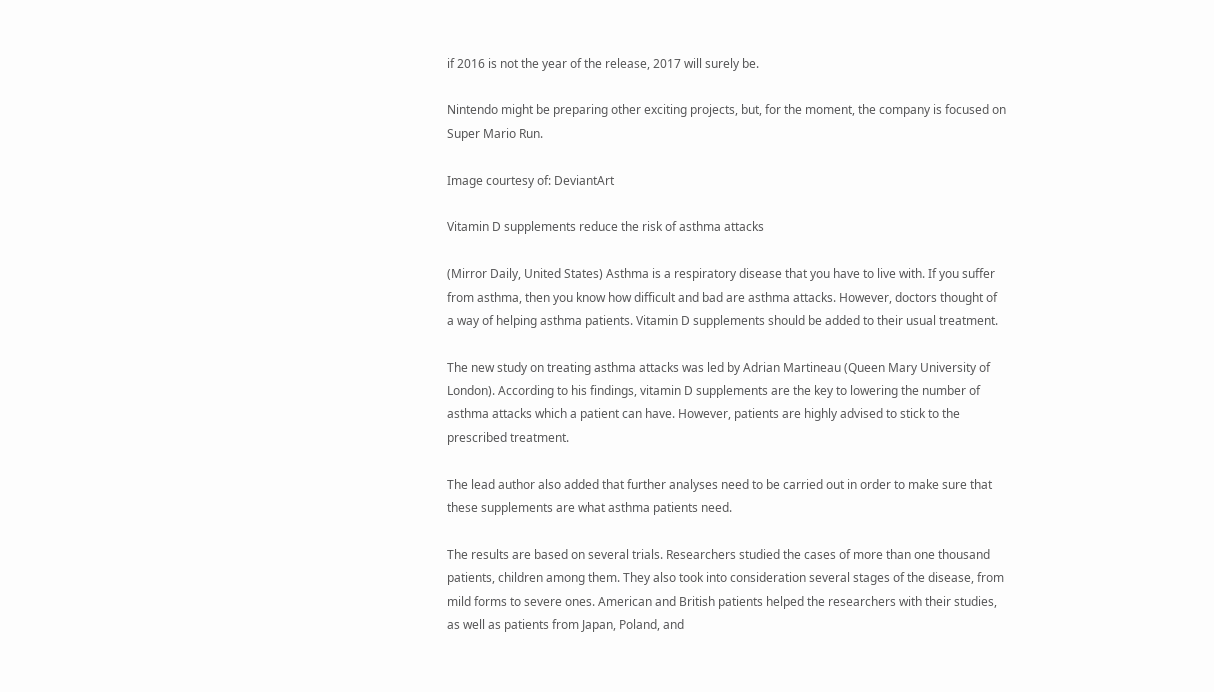if 2016 is not the year of the release, 2017 will surely be.

Nintendo might be preparing other exciting projects, but, for the moment, the company is focused on Super Mario Run.

Image courtesy of: DeviantArt

Vitamin D supplements reduce the risk of asthma attacks

(Mirror Daily, United States) Asthma is a respiratory disease that you have to live with. If you suffer from asthma, then you know how difficult and bad are asthma attacks. However, doctors thought of a way of helping asthma patients. Vitamin D supplements should be added to their usual treatment.

The new study on treating asthma attacks was led by Adrian Martineau (Queen Mary University of London). According to his findings, vitamin D supplements are the key to lowering the number of asthma attacks which a patient can have. However, patients are highly advised to stick to the prescribed treatment.

The lead author also added that further analyses need to be carried out in order to make sure that these supplements are what asthma patients need.

The results are based on several trials. Researchers studied the cases of more than one thousand patients, children among them. They also took into consideration several stages of the disease, from mild forms to severe ones. American and British patients helped the researchers with their studies, as well as patients from Japan, Poland, and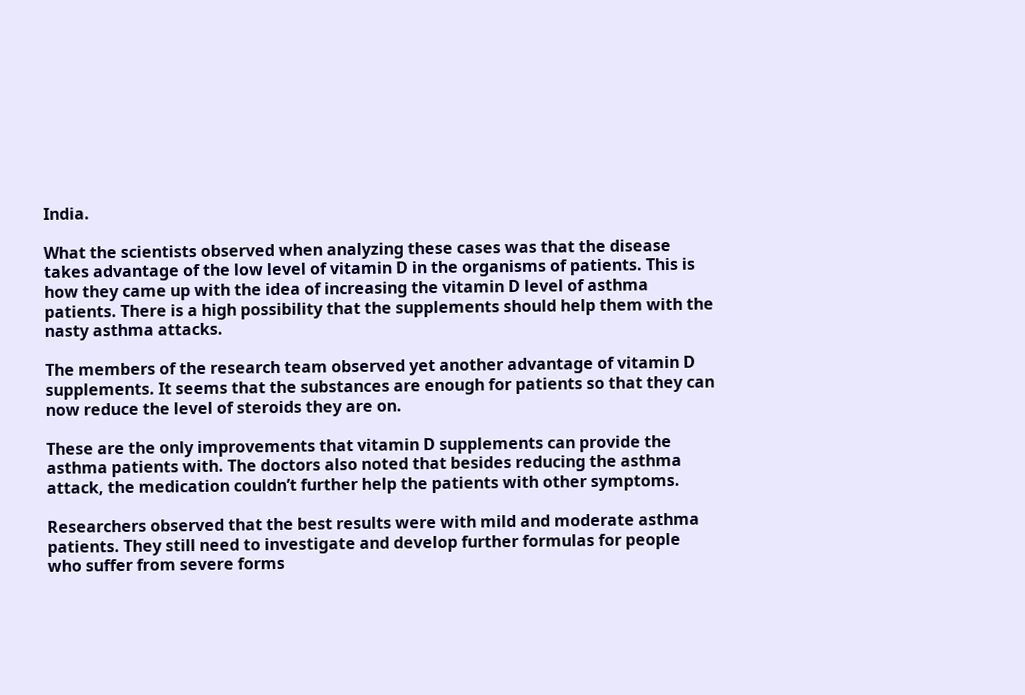India.

What the scientists observed when analyzing these cases was that the disease takes advantage of the low level of vitamin D in the organisms of patients. This is how they came up with the idea of increasing the vitamin D level of asthma patients. There is a high possibility that the supplements should help them with the nasty asthma attacks.

The members of the research team observed yet another advantage of vitamin D supplements. It seems that the substances are enough for patients so that they can now reduce the level of steroids they are on.

These are the only improvements that vitamin D supplements can provide the asthma patients with. The doctors also noted that besides reducing the asthma attack, the medication couldn’t further help the patients with other symptoms.

Researchers observed that the best results were with mild and moderate asthma patients. They still need to investigate and develop further formulas for people who suffer from severe forms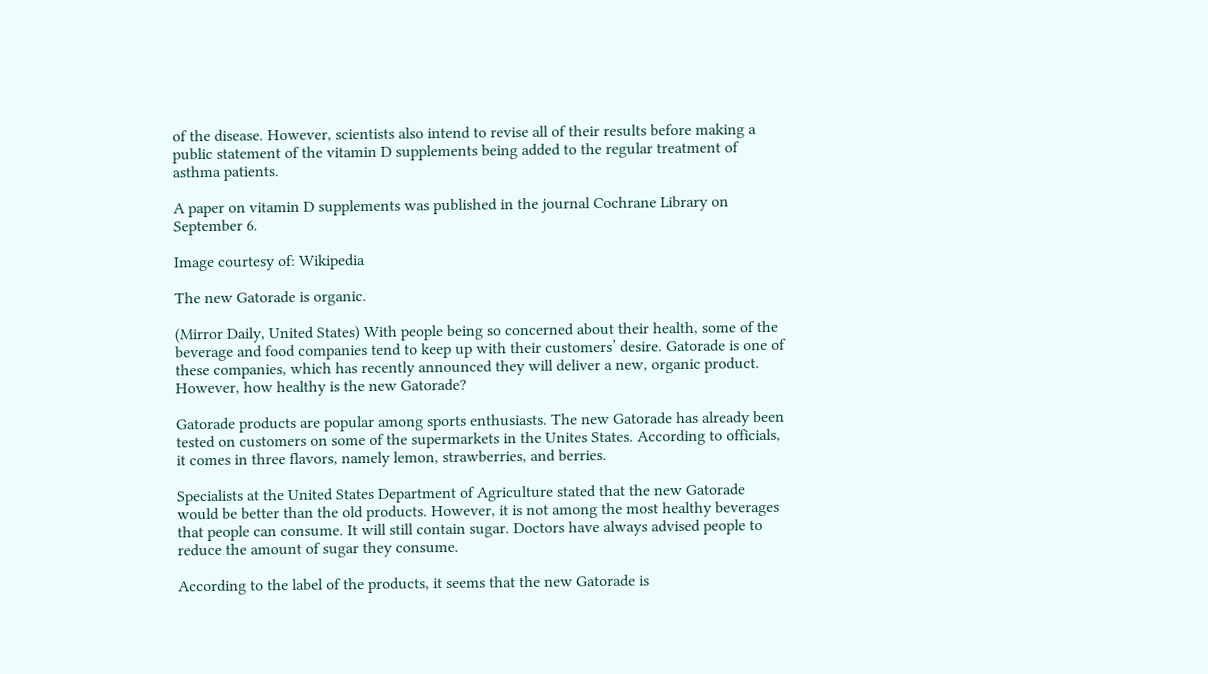of the disease. However, scientists also intend to revise all of their results before making a public statement of the vitamin D supplements being added to the regular treatment of asthma patients.

A paper on vitamin D supplements was published in the journal Cochrane Library on September 6.

Image courtesy of: Wikipedia

The new Gatorade is organic.

(Mirror Daily, United States) With people being so concerned about their health, some of the beverage and food companies tend to keep up with their customers’ desire. Gatorade is one of these companies, which has recently announced they will deliver a new, organic product. However, how healthy is the new Gatorade?

Gatorade products are popular among sports enthusiasts. The new Gatorade has already been tested on customers on some of the supermarkets in the Unites States. According to officials, it comes in three flavors, namely lemon, strawberries, and berries.

Specialists at the United States Department of Agriculture stated that the new Gatorade would be better than the old products. However, it is not among the most healthy beverages that people can consume. It will still contain sugar. Doctors have always advised people to reduce the amount of sugar they consume.

According to the label of the products, it seems that the new Gatorade is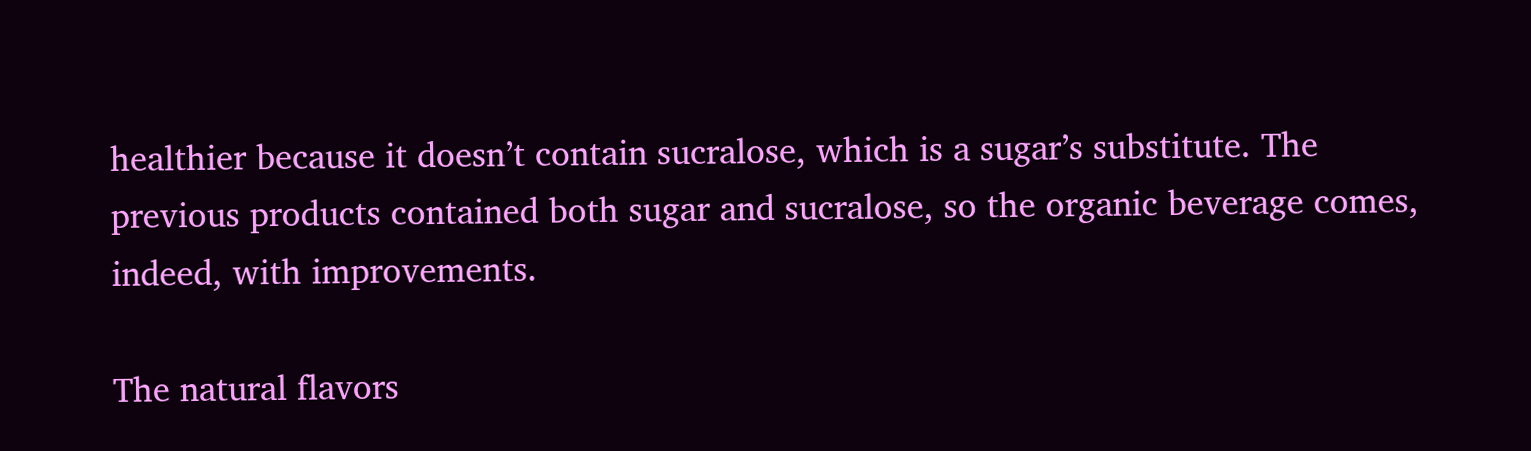healthier because it doesn’t contain sucralose, which is a sugar’s substitute. The previous products contained both sugar and sucralose, so the organic beverage comes, indeed, with improvements.

The natural flavors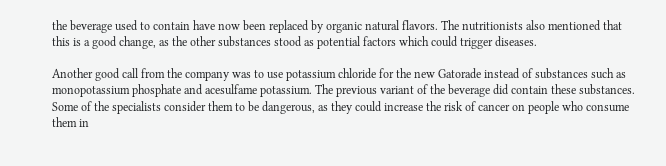the beverage used to contain have now been replaced by organic natural flavors. The nutritionists also mentioned that this is a good change, as the other substances stood as potential factors which could trigger diseases.

Another good call from the company was to use potassium chloride for the new Gatorade instead of substances such as monopotassium phosphate and acesulfame potassium. The previous variant of the beverage did contain these substances. Some of the specialists consider them to be dangerous, as they could increase the risk of cancer on people who consume them in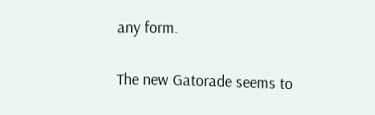any form.

The new Gatorade seems to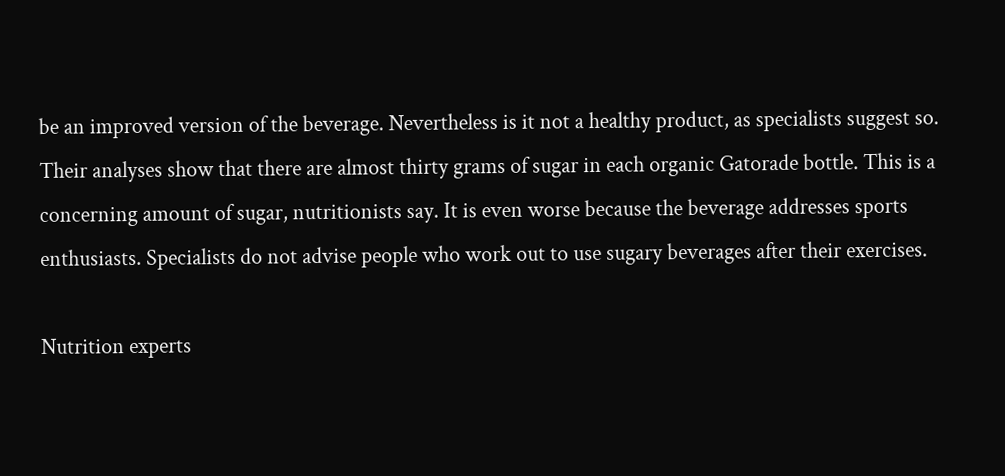be an improved version of the beverage. Nevertheless is it not a healthy product, as specialists suggest so. Their analyses show that there are almost thirty grams of sugar in each organic Gatorade bottle. This is a concerning amount of sugar, nutritionists say. It is even worse because the beverage addresses sports enthusiasts. Specialists do not advise people who work out to use sugary beverages after their exercises.

Nutrition experts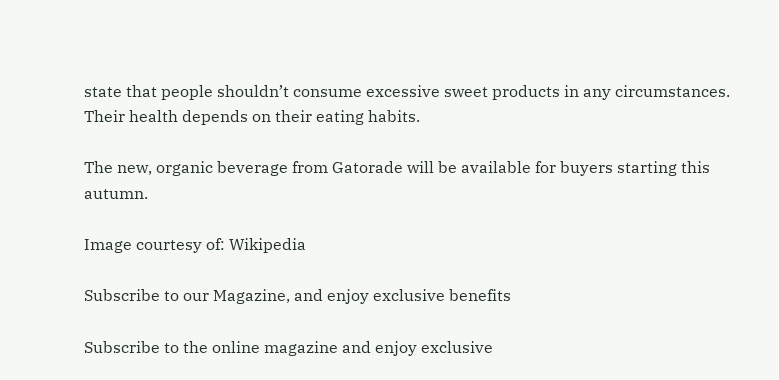state that people shouldn’t consume excessive sweet products in any circumstances. Their health depends on their eating habits.

The new, organic beverage from Gatorade will be available for buyers starting this autumn.

Image courtesy of: Wikipedia

Subscribe to our Magazine, and enjoy exclusive benefits

Subscribe to the online magazine and enjoy exclusive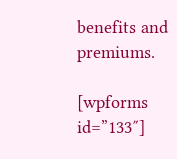benefits and premiums.

[wpforms id=”133″]